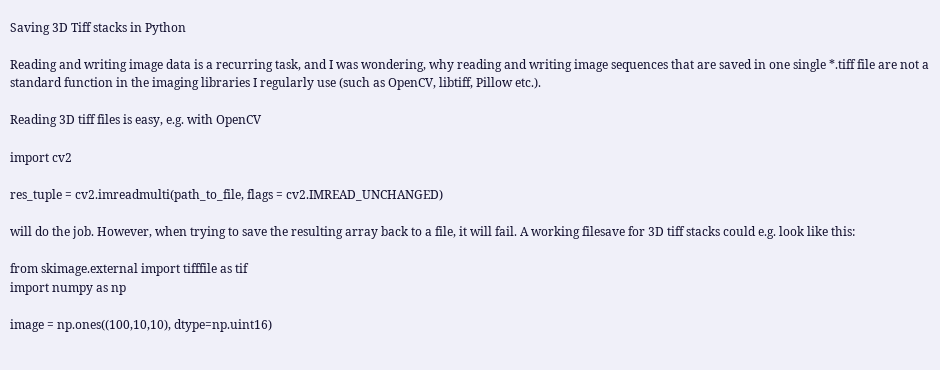Saving 3D Tiff stacks in Python

Reading and writing image data is a recurring task, and I was wondering, why reading and writing image sequences that are saved in one single *.tiff file are not a standard function in the imaging libraries I regularly use (such as OpenCV, libtiff, Pillow etc.).

Reading 3D tiff files is easy, e.g. with OpenCV

import cv2

res_tuple = cv2.imreadmulti(path_to_file, flags = cv2.IMREAD_UNCHANGED)

will do the job. However, when trying to save the resulting array back to a file, it will fail. A working filesave for 3D tiff stacks could e.g. look like this:

from skimage.external import tifffile as tif
import numpy as np

image = np.ones((100,10,10), dtype=np.uint16)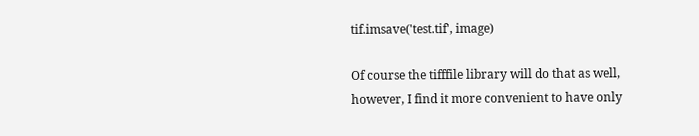tif.imsave('test.tif', image)

Of course the tifffile library will do that as well, however, I find it more convenient to have only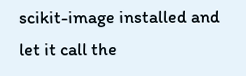scikit-image installed and let it call the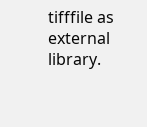tifffile as external library.